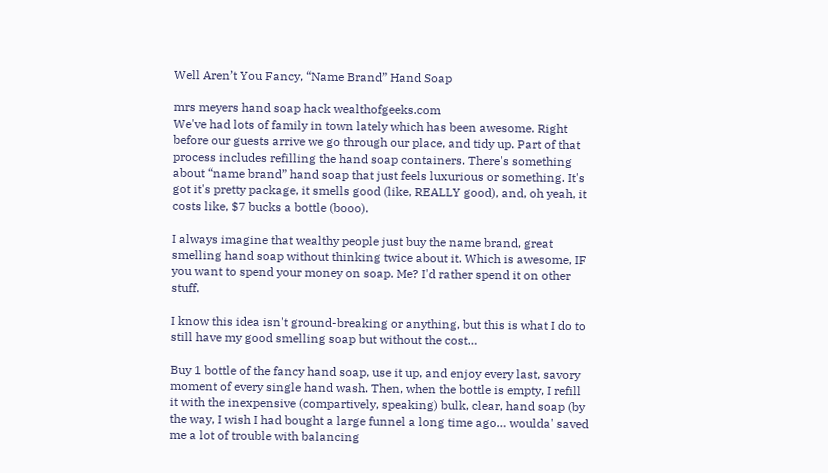Well Aren’t You Fancy, “Name Brand” Hand Soap

mrs meyers hand soap hack wealthofgeeks.com
We've had lots of family in town lately which has been awesome. Right before our guests arrive we go through our place, and tidy up. Part of that process includes refilling the hand soap containers. There's something about “name brand” hand soap that just feels luxurious or something. It's got it's pretty package, it smells good (like, REALLY good), and, oh yeah, it costs like, $7 bucks a bottle (booo).

I always imagine that wealthy people just buy the name brand, great smelling hand soap without thinking twice about it. Which is awesome, IF you want to spend your money on soap. Me? I'd rather spend it on other stuff.

I know this idea isn't ground-breaking or anything, but this is what I do to still have my good smelling soap but without the cost…

Buy 1 bottle of the fancy hand soap, use it up, and enjoy every last, savory moment of every single hand wash. Then, when the bottle is empty, I refill it with the inexpensive (compartively, speaking) bulk, clear, hand soap (by the way, I wish I had bought a large funnel a long time ago… woulda' saved me a lot of trouble with balancing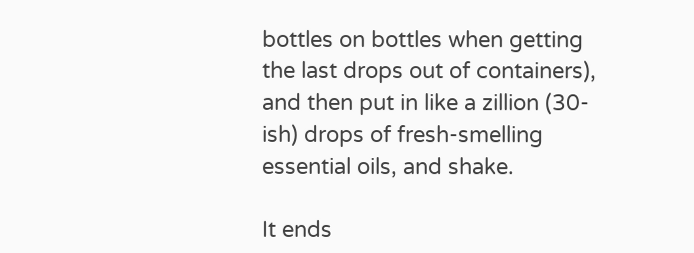bottles on bottles when getting the last drops out of containers), and then put in like a zillion (30-ish) drops of fresh-smelling essential oils, and shake.

It ends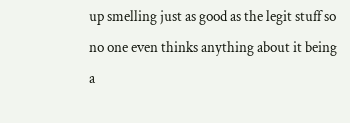up smelling just as good as the legit stuff so no one even thinks anything about it being a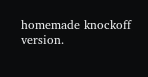homemade knockoff version.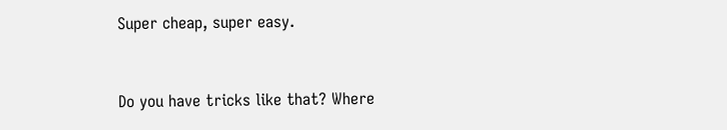Super cheap, super easy.


Do you have tricks like that? Where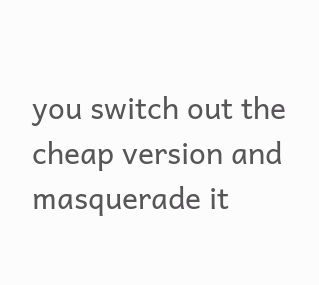you switch out the cheap version and masquerade it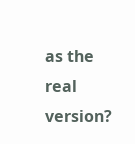as the real version?